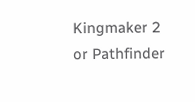Kingmaker 2 or Pathfinder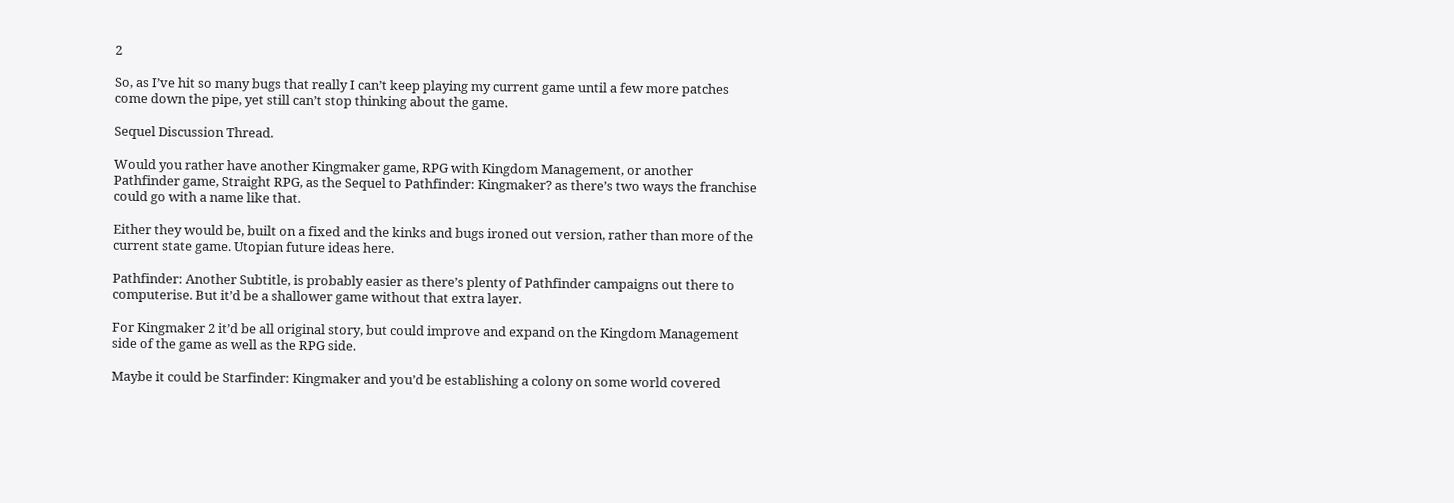2

So, as I’ve hit so many bugs that really I can’t keep playing my current game until a few more patches come down the pipe, yet still can’t stop thinking about the game.

Sequel Discussion Thread.

Would you rather have another Kingmaker game, RPG with Kingdom Management, or another Pathfinder game, Straight RPG, as the Sequel to Pathfinder: Kingmaker? as there’s two ways the franchise could go with a name like that.

Either they would be, built on a fixed and the kinks and bugs ironed out version, rather than more of the current state game. Utopian future ideas here.

Pathfinder: Another Subtitle, is probably easier as there’s plenty of Pathfinder campaigns out there to computerise. But it’d be a shallower game without that extra layer.

For Kingmaker 2 it’d be all original story, but could improve and expand on the Kingdom Management side of the game as well as the RPG side.

Maybe it could be Starfinder: Kingmaker and you’d be establishing a colony on some world covered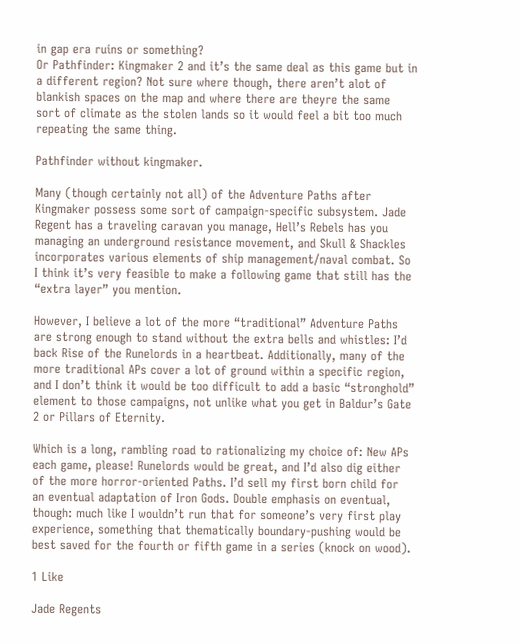in gap era ruins or something?
Or Pathfinder: Kingmaker 2 and it’s the same deal as this game but in a different region? Not sure where though, there aren’t alot of blankish spaces on the map and where there are theyre the same sort of climate as the stolen lands so it would feel a bit too much repeating the same thing.

Pathfinder without kingmaker.

Many (though certainly not all) of the Adventure Paths after Kingmaker possess some sort of campaign-specific subsystem. Jade Regent has a traveling caravan you manage, Hell’s Rebels has you managing an underground resistance movement, and Skull & Shackles incorporates various elements of ship management/naval combat. So I think it’s very feasible to make a following game that still has the “extra layer” you mention.

However, I believe a lot of the more “traditional” Adventure Paths are strong enough to stand without the extra bells and whistles: I’d back Rise of the Runelords in a heartbeat. Additionally, many of the more traditional APs cover a lot of ground within a specific region, and I don’t think it would be too difficult to add a basic “stronghold” element to those campaigns, not unlike what you get in Baldur’s Gate 2 or Pillars of Eternity.

Which is a long, rambling road to rationalizing my choice of: New APs each game, please! Runelords would be great, and I’d also dig either of the more horror-oriented Paths. I’d sell my first born child for an eventual adaptation of Iron Gods. Double emphasis on eventual, though: much like I wouldn’t run that for someone’s very first play experience, something that thematically boundary-pushing would be best saved for the fourth or fifth game in a series (knock on wood).

1 Like

Jade Regents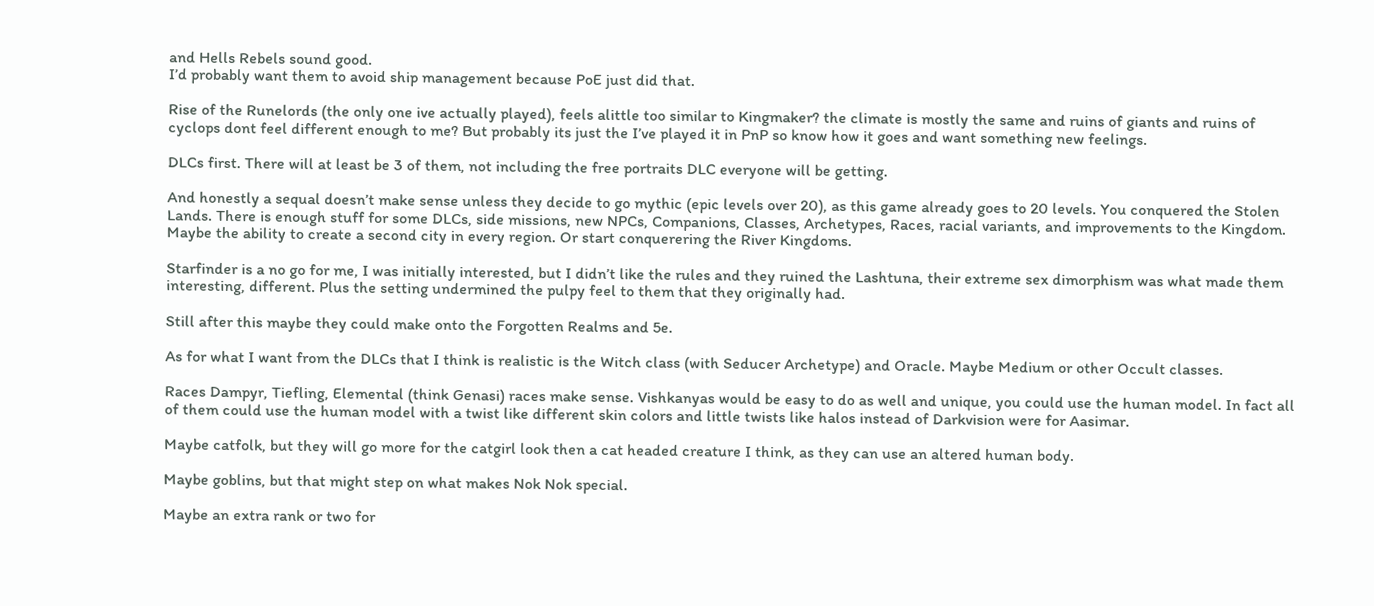and Hells Rebels sound good.
I’d probably want them to avoid ship management because PoE just did that.

Rise of the Runelords (the only one ive actually played), feels alittle too similar to Kingmaker? the climate is mostly the same and ruins of giants and ruins of cyclops dont feel different enough to me? But probably its just the I’ve played it in PnP so know how it goes and want something new feelings.

DLCs first. There will at least be 3 of them, not including the free portraits DLC everyone will be getting.

And honestly a sequal doesn’t make sense unless they decide to go mythic (epic levels over 20), as this game already goes to 20 levels. You conquered the Stolen Lands. There is enough stuff for some DLCs, side missions, new NPCs, Companions, Classes, Archetypes, Races, racial variants, and improvements to the Kingdom. Maybe the ability to create a second city in every region. Or start conquerering the River Kingdoms.

Starfinder is a no go for me, I was initially interested, but I didn’t like the rules and they ruined the Lashtuna, their extreme sex dimorphism was what made them interesting, different. Plus the setting undermined the pulpy feel to them that they originally had.

Still after this maybe they could make onto the Forgotten Realms and 5e.

As for what I want from the DLCs that I think is realistic is the Witch class (with Seducer Archetype) and Oracle. Maybe Medium or other Occult classes.

Races Dampyr, Tiefling, Elemental (think Genasi) races make sense. Vishkanyas would be easy to do as well and unique, you could use the human model. In fact all of them could use the human model with a twist like different skin colors and little twists like halos instead of Darkvision were for Aasimar.

Maybe catfolk, but they will go more for the catgirl look then a cat headed creature I think, as they can use an altered human body.

Maybe goblins, but that might step on what makes Nok Nok special.

Maybe an extra rank or two for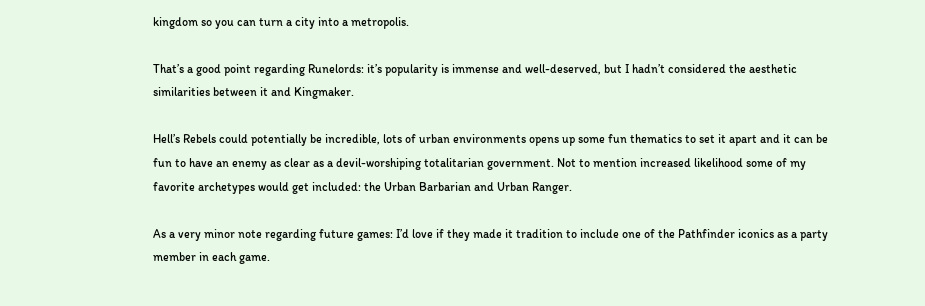kingdom so you can turn a city into a metropolis.

That’s a good point regarding Runelords: it’s popularity is immense and well-deserved, but I hadn’t considered the aesthetic similarities between it and Kingmaker.

Hell’s Rebels could potentially be incredible, lots of urban environments opens up some fun thematics to set it apart and it can be fun to have an enemy as clear as a devil-worshiping totalitarian government. Not to mention increased likelihood some of my favorite archetypes would get included: the Urban Barbarian and Urban Ranger.

As a very minor note regarding future games: I’d love if they made it tradition to include one of the Pathfinder iconics as a party member in each game.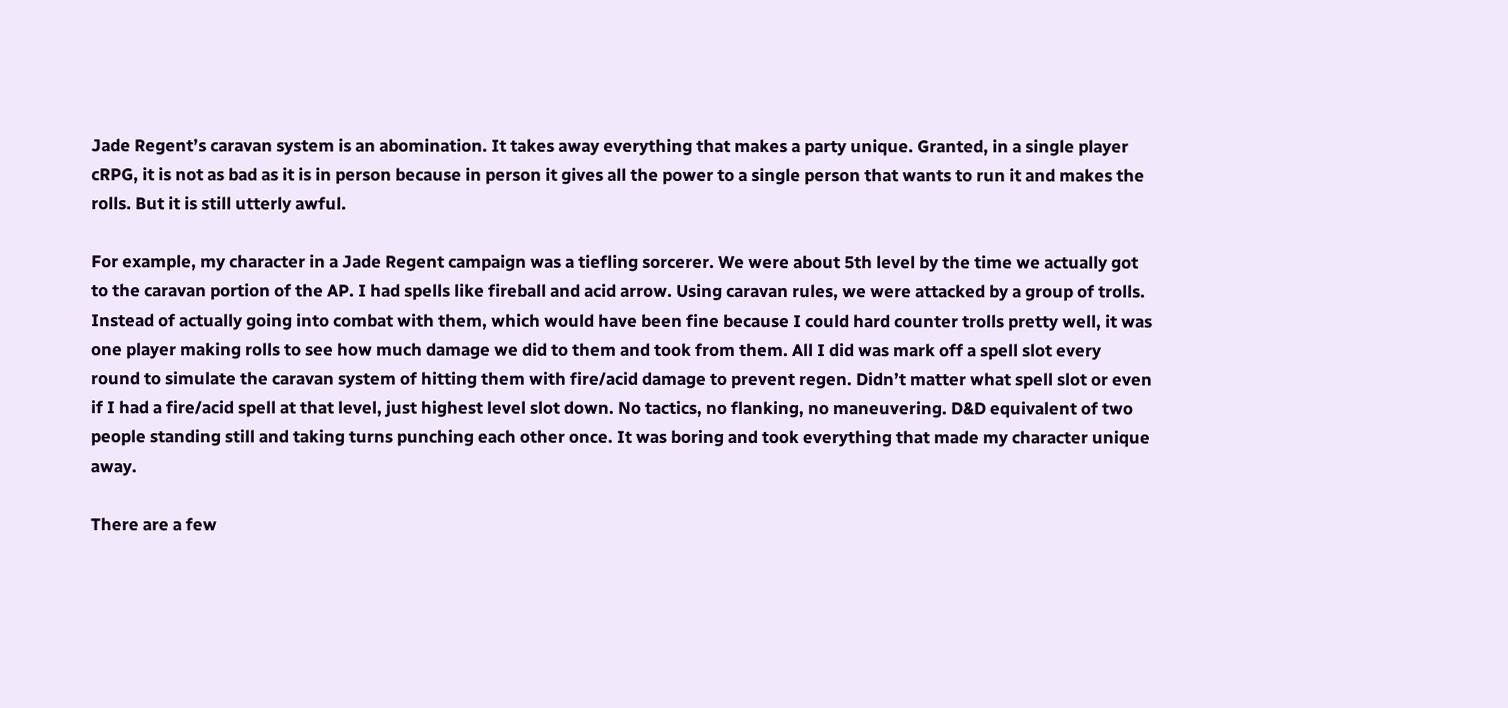Jade Regent’s caravan system is an abomination. It takes away everything that makes a party unique. Granted, in a single player cRPG, it is not as bad as it is in person because in person it gives all the power to a single person that wants to run it and makes the rolls. But it is still utterly awful.

For example, my character in a Jade Regent campaign was a tiefling sorcerer. We were about 5th level by the time we actually got to the caravan portion of the AP. I had spells like fireball and acid arrow. Using caravan rules, we were attacked by a group of trolls. Instead of actually going into combat with them, which would have been fine because I could hard counter trolls pretty well, it was one player making rolls to see how much damage we did to them and took from them. All I did was mark off a spell slot every round to simulate the caravan system of hitting them with fire/acid damage to prevent regen. Didn’t matter what spell slot or even if I had a fire/acid spell at that level, just highest level slot down. No tactics, no flanking, no maneuvering. D&D equivalent of two people standing still and taking turns punching each other once. It was boring and took everything that made my character unique away.

There are a few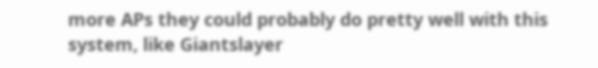more APs they could probably do pretty well with this system, like Giantslayer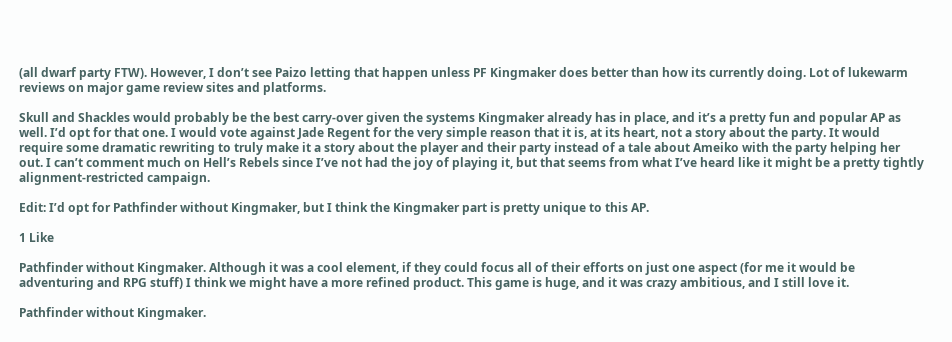(all dwarf party FTW). However, I don’t see Paizo letting that happen unless PF Kingmaker does better than how its currently doing. Lot of lukewarm reviews on major game review sites and platforms.

Skull and Shackles would probably be the best carry-over given the systems Kingmaker already has in place, and it’s a pretty fun and popular AP as well. I’d opt for that one. I would vote against Jade Regent for the very simple reason that it is, at its heart, not a story about the party. It would require some dramatic rewriting to truly make it a story about the player and their party instead of a tale about Ameiko with the party helping her out. I can’t comment much on Hell’s Rebels since I’ve not had the joy of playing it, but that seems from what I’ve heard like it might be a pretty tightly alignment-restricted campaign.

Edit: I’d opt for Pathfinder without Kingmaker, but I think the Kingmaker part is pretty unique to this AP.

1 Like

Pathfinder without Kingmaker. Although it was a cool element, if they could focus all of their efforts on just one aspect (for me it would be adventuring and RPG stuff) I think we might have a more refined product. This game is huge, and it was crazy ambitious, and I still love it.

Pathfinder without Kingmaker.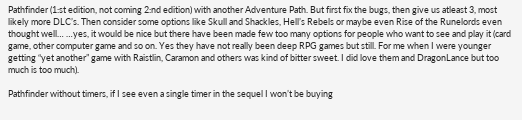Pathfinder (1:st edition, not coming 2:nd edition) with another Adventure Path. But first fix the bugs, then give us atleast 3, most likely more DLC’s. Then consider some options like Skull and Shackles, Hell’s Rebels or maybe even Rise of the Runelords even thought well… …yes, it would be nice but there have been made few too many options for people who want to see and play it (card game, other computer game and so on. Yes they have not really been deep RPG games but still. For me when I were younger getting “yet another” game with Raistlin, Caramon and others was kind of bitter sweet. I did love them and DragonLance but too much is too much).

Pathfinder without timers, if I see even a single timer in the sequel I won’t be buying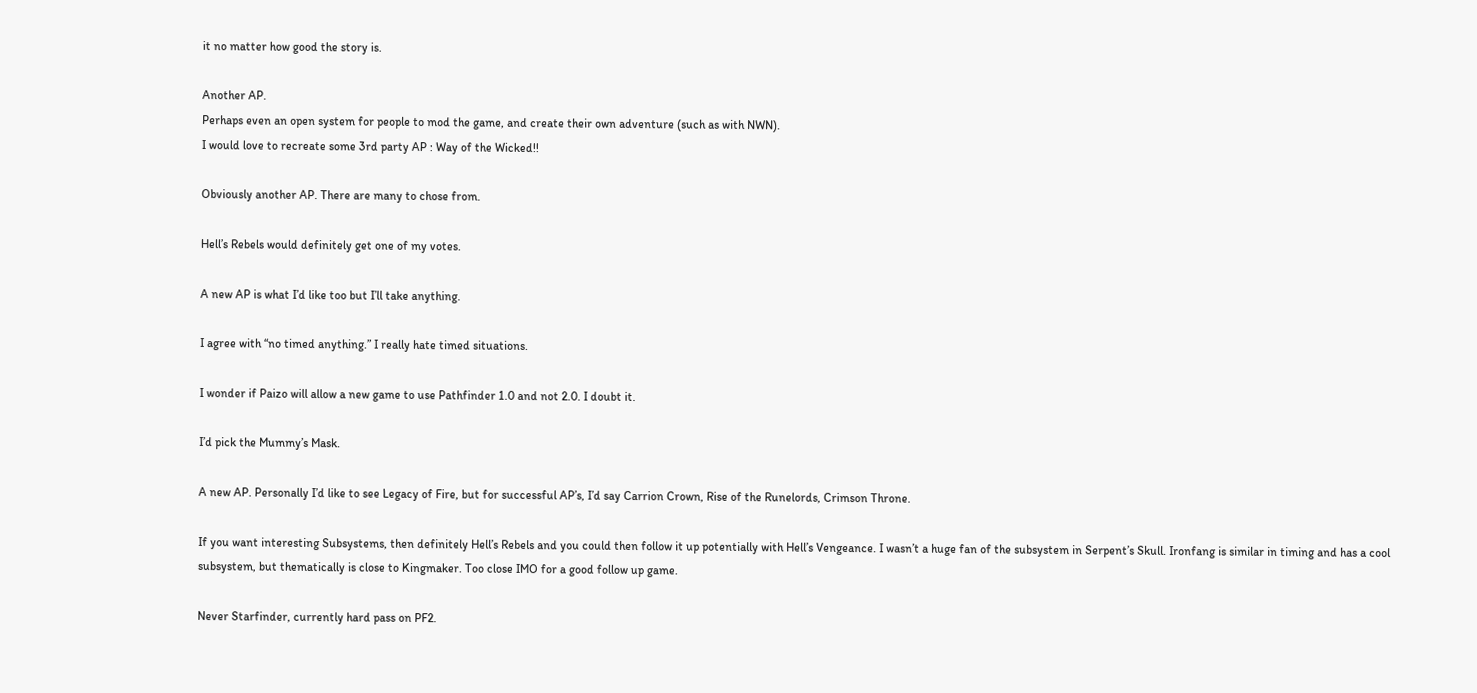it no matter how good the story is.

Another AP.
Perhaps even an open system for people to mod the game, and create their own adventure (such as with NWN).
I would love to recreate some 3rd party AP : Way of the Wicked!!

Obviously another AP. There are many to chose from.

Hell’s Rebels would definitely get one of my votes.

A new AP is what I’d like too but I’ll take anything.

I agree with “no timed anything.” I really hate timed situations.

I wonder if Paizo will allow a new game to use Pathfinder 1.0 and not 2.0. I doubt it.

I’d pick the Mummy’s Mask.

A new AP. Personally I’d like to see Legacy of Fire, but for successful AP’s, I’d say Carrion Crown, Rise of the Runelords, Crimson Throne.

If you want interesting Subsystems, then definitely Hell’s Rebels and you could then follow it up potentially with Hell’s Vengeance. I wasn’t a huge fan of the subsystem in Serpent’s Skull. Ironfang is similar in timing and has a cool subsystem, but thematically is close to Kingmaker. Too close IMO for a good follow up game.

Never Starfinder, currently hard pass on PF2.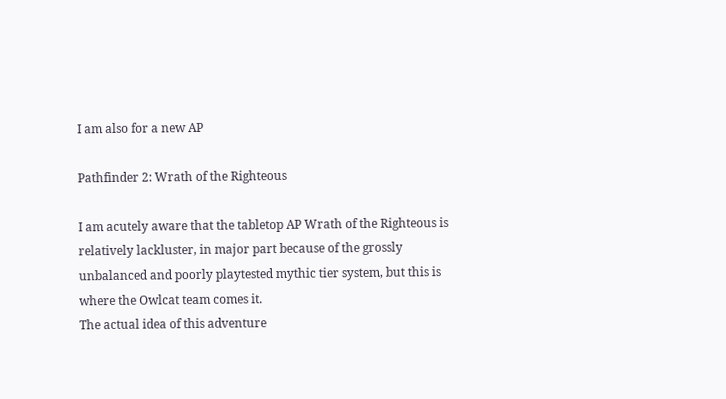I am also for a new AP

Pathfinder 2: Wrath of the Righteous

I am acutely aware that the tabletop AP Wrath of the Righteous is relatively lackluster, in major part because of the grossly unbalanced and poorly playtested mythic tier system, but this is where the Owlcat team comes it.
The actual idea of this adventure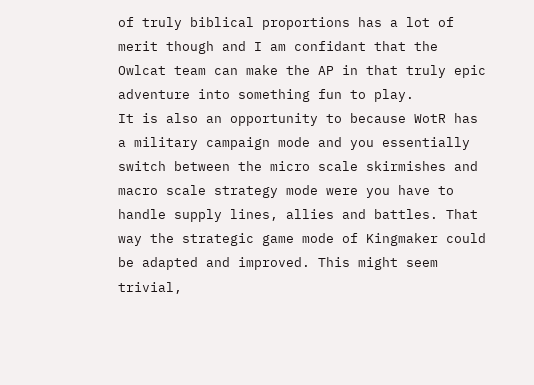of truly biblical proportions has a lot of merit though and I am confidant that the Owlcat team can make the AP in that truly epic adventure into something fun to play.
It is also an opportunity to because WotR has a military campaign mode and you essentially switch between the micro scale skirmishes and macro scale strategy mode were you have to handle supply lines, allies and battles. That way the strategic game mode of Kingmaker could be adapted and improved. This might seem trivial,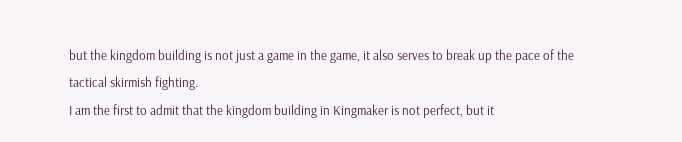but the kingdom building is not just a game in the game, it also serves to break up the pace of the tactical skirmish fighting.
I am the first to admit that the kingdom building in Kingmaker is not perfect, but it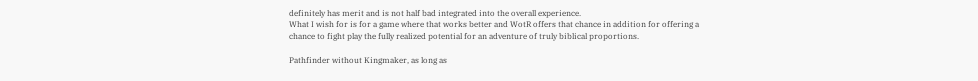definitely has merit and is not half bad integrated into the overall experience.
What I wish for is for a game where that works better and WotR offers that chance in addition for offering a chance to fight play the fully realized potential for an adventure of truly biblical proportions.

Pathfinder without Kingmaker, as long as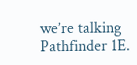we’re talking Pathfinder 1E.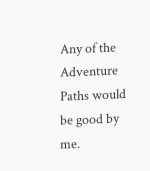Any of the Adventure Paths would be good by me.